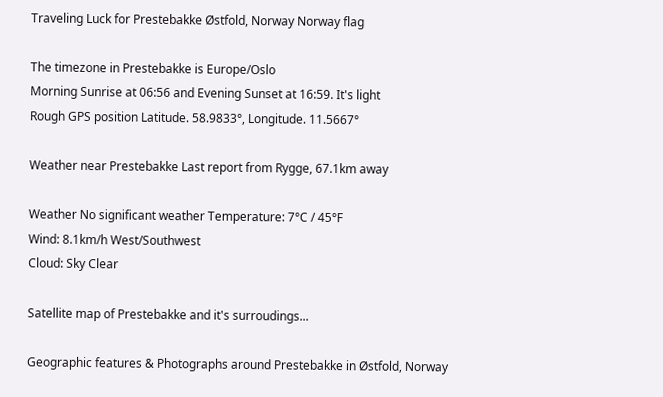Traveling Luck for Prestebakke Østfold, Norway Norway flag

The timezone in Prestebakke is Europe/Oslo
Morning Sunrise at 06:56 and Evening Sunset at 16:59. It's light
Rough GPS position Latitude. 58.9833°, Longitude. 11.5667°

Weather near Prestebakke Last report from Rygge, 67.1km away

Weather No significant weather Temperature: 7°C / 45°F
Wind: 8.1km/h West/Southwest
Cloud: Sky Clear

Satellite map of Prestebakke and it's surroudings...

Geographic features & Photographs around Prestebakke in Østfold, Norway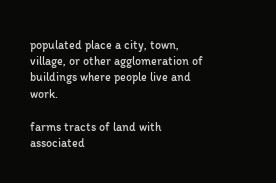populated place a city, town, village, or other agglomeration of buildings where people live and work.

farms tracts of land with associated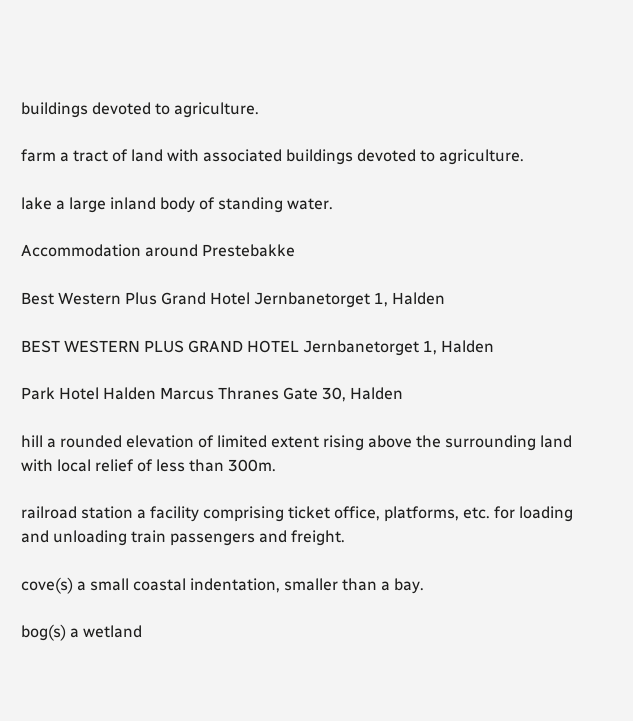buildings devoted to agriculture.

farm a tract of land with associated buildings devoted to agriculture.

lake a large inland body of standing water.

Accommodation around Prestebakke

Best Western Plus Grand Hotel Jernbanetorget 1, Halden

BEST WESTERN PLUS GRAND HOTEL Jernbanetorget 1, Halden

Park Hotel Halden Marcus Thranes Gate 30, Halden

hill a rounded elevation of limited extent rising above the surrounding land with local relief of less than 300m.

railroad station a facility comprising ticket office, platforms, etc. for loading and unloading train passengers and freight.

cove(s) a small coastal indentation, smaller than a bay.

bog(s) a wetland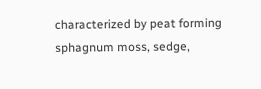characterized by peat forming sphagnum moss, sedge,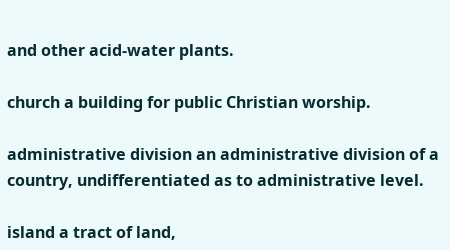and other acid-water plants.

church a building for public Christian worship.

administrative division an administrative division of a country, undifferentiated as to administrative level.

island a tract of land,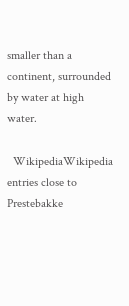smaller than a continent, surrounded by water at high water.

  WikipediaWikipedia entries close to Prestebakke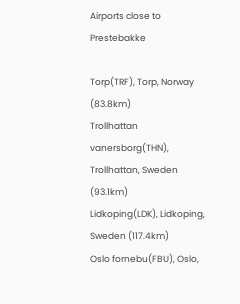Airports close to Prestebakke

Torp(TRF), Torp, Norway (83.8km)
Trollhattan vanersborg(THN), Trollhattan, Sweden (93.1km)
Lidkoping(LDK), Lidkoping, Sweden (117.4km)
Oslo fornebu(FBU), Oslo,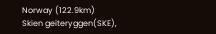Norway (122.9km)
Skien geiteryggen(SKE),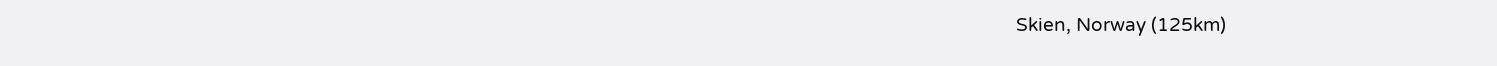Skien, Norway (125km)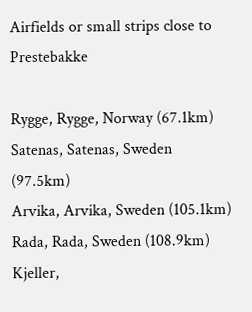Airfields or small strips close to Prestebakke

Rygge, Rygge, Norway (67.1km)
Satenas, Satenas, Sweden (97.5km)
Arvika, Arvika, Sweden (105.1km)
Rada, Rada, Sweden (108.9km)
Kjeller,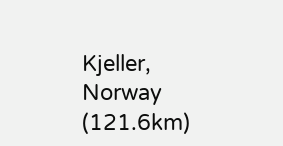Kjeller, Norway (121.6km)